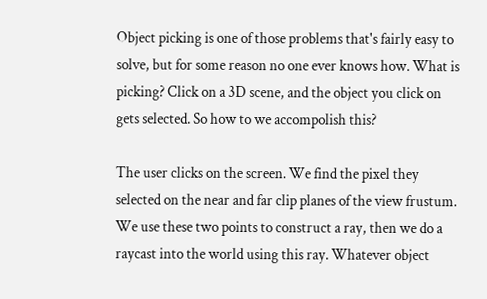Object picking is one of those problems that's fairly easy to solve, but for some reason no one ever knows how. What is picking? Click on a 3D scene, and the object you click on gets selected. So how to we accompolish this?

The user clicks on the screen. We find the pixel they selected on the near and far clip planes of the view frustum. We use these two points to construct a ray, then we do a raycast into the world using this ray. Whatever object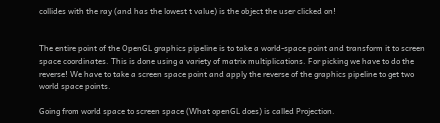collides with the ray (and has the lowest t value) is the object the user clicked on!


The entire point of the OpenGL graphics pipeline is to take a world-space point and transform it to screen space coordinates. This is done using a variety of matrix multiplications. For picking we have to do the reverse! We have to take a screen space point and apply the reverse of the graphics pipeline to get two world space points.

Going from world space to screen space (What openGL does) is called Projection.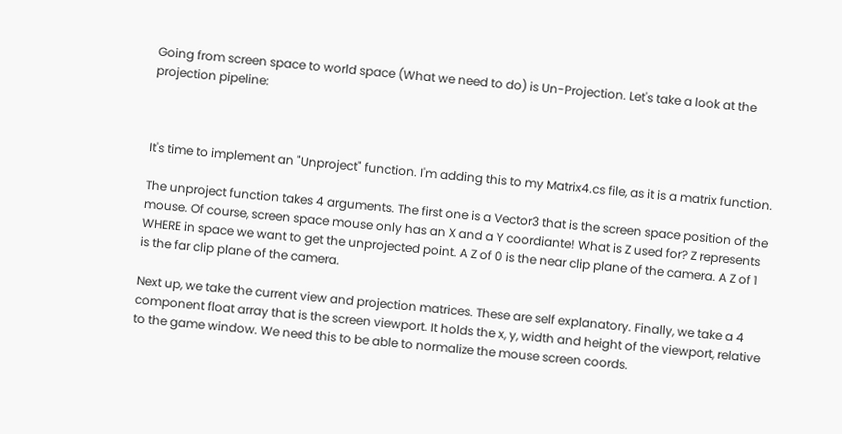Going from screen space to world space (What we need to do) is Un-Projection. Let's take a look at the projection pipeline:



It's time to implement an "Unproject" function. I'm adding this to my Matrix4.cs file, as it is a matrix function.

The unproject function takes 4 arguments. The first one is a Vector3 that is the screen space position of the mouse. Of course, screen space mouse only has an X and a Y coordiante! What is Z used for? Z represents WHERE in space we want to get the unprojected point. A Z of 0 is the near clip plane of the camera. A Z of 1 is the far clip plane of the camera.

Next up, we take the current view and projection matrices. These are self explanatory. Finally, we take a 4 component float array that is the screen viewport. It holds the x, y, width and height of the viewport, relative to the game window. We need this to be able to normalize the mouse screen coords.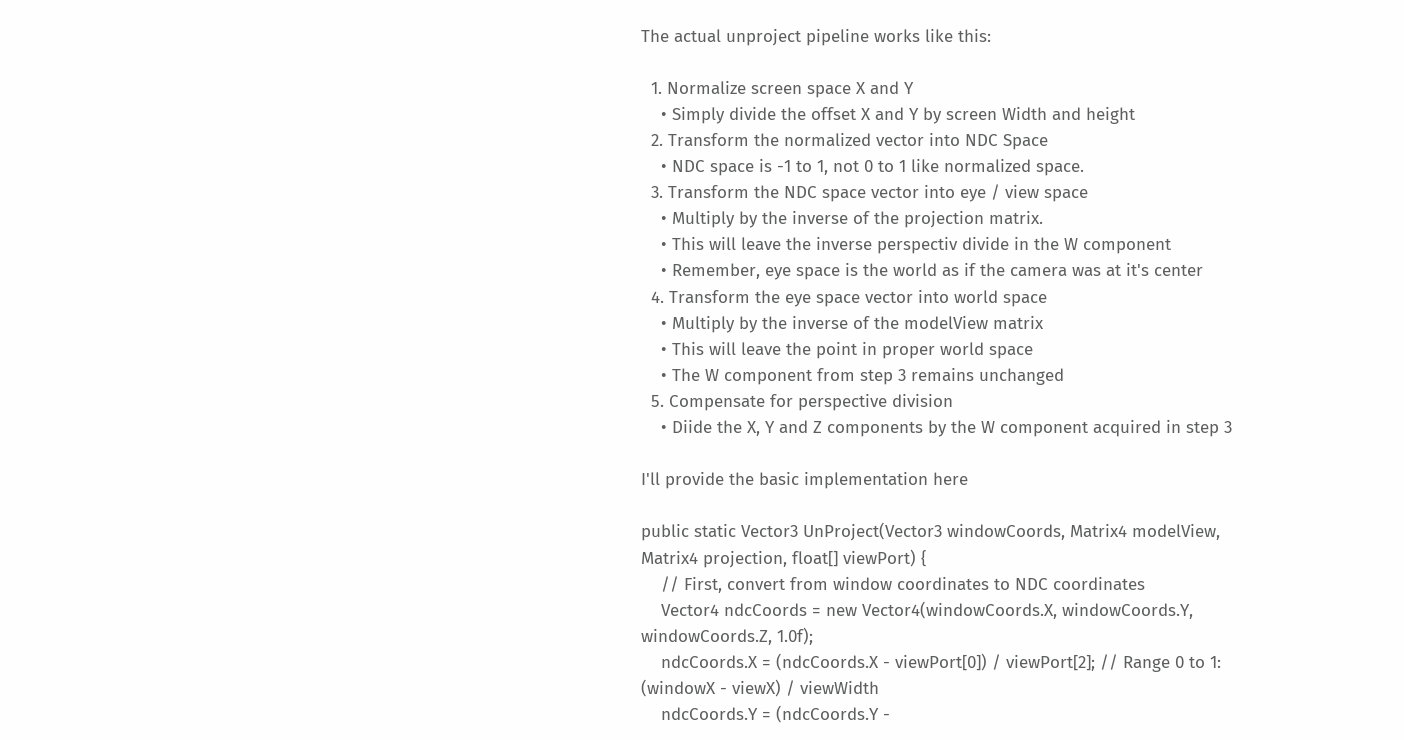The actual unproject pipeline works like this:

  1. Normalize screen space X and Y
    • Simply divide the offset X and Y by screen Width and height
  2. Transform the normalized vector into NDC Space
    • NDC space is -1 to 1, not 0 to 1 like normalized space.
  3. Transform the NDC space vector into eye / view space
    • Multiply by the inverse of the projection matrix.
    • This will leave the inverse perspectiv divide in the W component
    • Remember, eye space is the world as if the camera was at it's center
  4. Transform the eye space vector into world space
    • Multiply by the inverse of the modelView matrix
    • This will leave the point in proper world space
    • The W component from step 3 remains unchanged
  5. Compensate for perspective division
    • Diide the X, Y and Z components by the W component acquired in step 3

I'll provide the basic implementation here

public static Vector3 UnProject(Vector3 windowCoords, Matrix4 modelView, Matrix4 projection, float[] viewPort) {
    // First, convert from window coordinates to NDC coordinates
    Vector4 ndcCoords = new Vector4(windowCoords.X, windowCoords.Y, windowCoords.Z, 1.0f);
    ndcCoords.X = (ndcCoords.X - viewPort[0]) / viewPort[2]; // Range 0 to 1: (windowX - viewX) / viewWidth
    ndcCoords.Y = (ndcCoords.Y -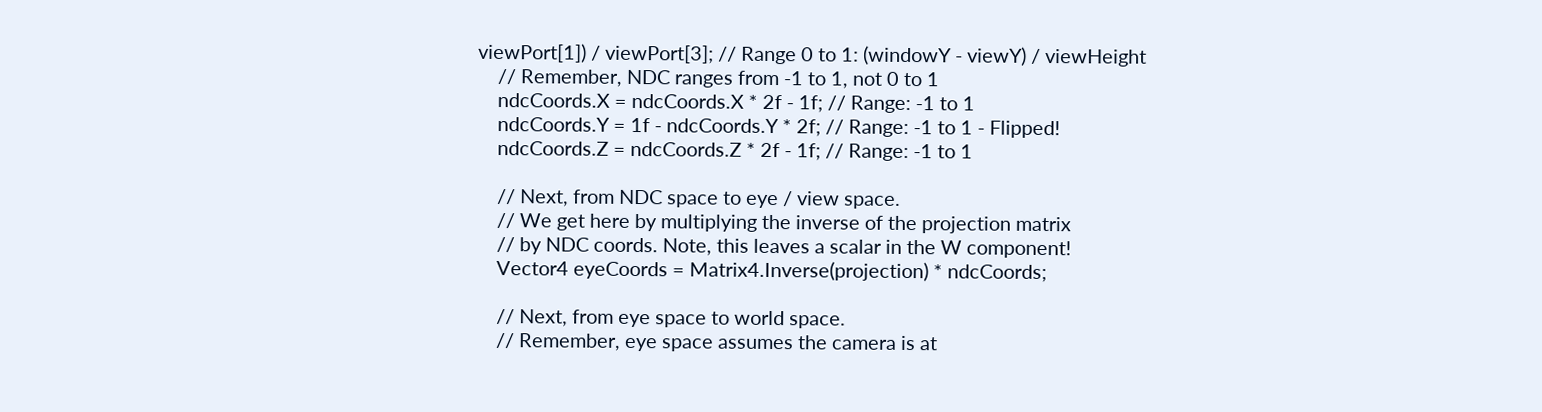viewPort[1]) / viewPort[3]; // Range 0 to 1: (windowY - viewY) / viewHeight
    // Remember, NDC ranges from -1 to 1, not 0 to 1
    ndcCoords.X = ndcCoords.X * 2f - 1f; // Range: -1 to 1
    ndcCoords.Y = 1f - ndcCoords.Y * 2f; // Range: -1 to 1 - Flipped!
    ndcCoords.Z = ndcCoords.Z * 2f - 1f; // Range: -1 to 1

    // Next, from NDC space to eye / view space.
    // We get here by multiplying the inverse of the projection matrix
    // by NDC coords. Note, this leaves a scalar in the W component!
    Vector4 eyeCoords = Matrix4.Inverse(projection) * ndcCoords;

    // Next, from eye space to world space.
    // Remember, eye space assumes the camera is at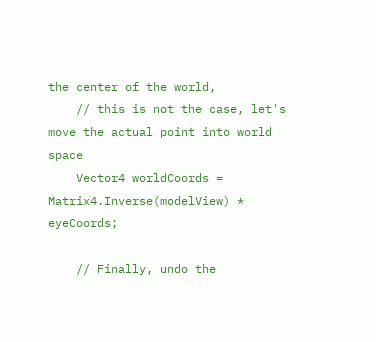the center of the world,
    // this is not the case, let's move the actual point into world space
    Vector4 worldCoords = Matrix4.Inverse(modelView) * eyeCoords;

    // Finally, undo the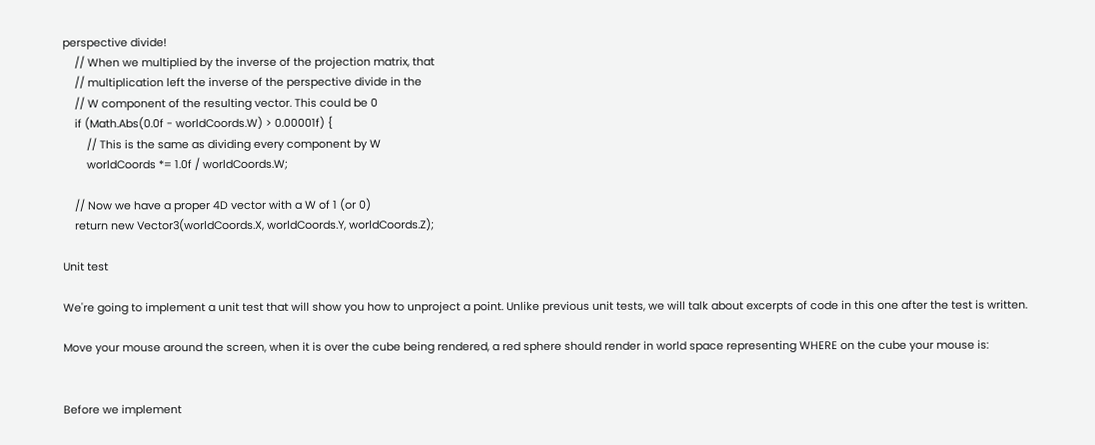perspective divide!
    // When we multiplied by the inverse of the projection matrix, that
    // multiplication left the inverse of the perspective divide in the
    // W component of the resulting vector. This could be 0
    if (Math.Abs(0.0f - worldCoords.W) > 0.00001f) {
        // This is the same as dividing every component by W
        worldCoords *= 1.0f / worldCoords.W;

    // Now we have a proper 4D vector with a W of 1 (or 0)
    return new Vector3(worldCoords.X, worldCoords.Y, worldCoords.Z);

Unit test

We're going to implement a unit test that will show you how to unproject a point. Unlike previous unit tests, we will talk about excerpts of code in this one after the test is written.

Move your mouse around the screen, when it is over the cube being rendered, a red sphere should render in world space representing WHERE on the cube your mouse is:


Before we implement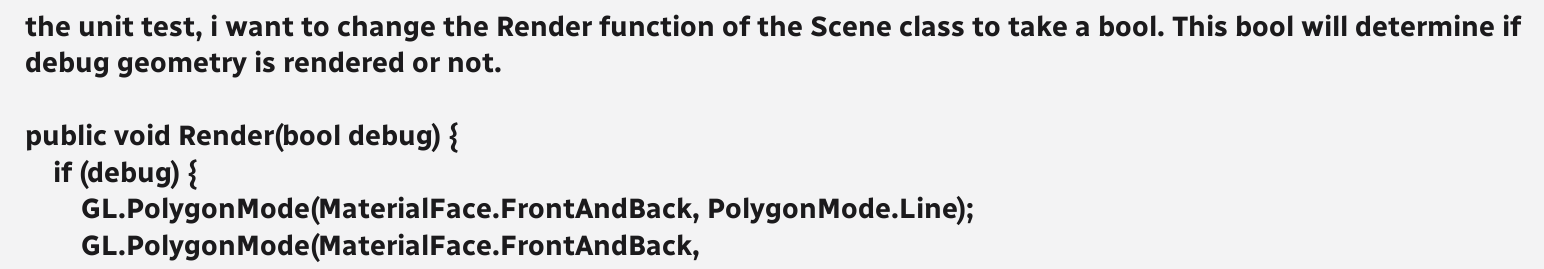the unit test, i want to change the Render function of the Scene class to take a bool. This bool will determine if debug geometry is rendered or not.

public void Render(bool debug) {
    if (debug) {
        GL.PolygonMode(MaterialFace.FrontAndBack, PolygonMode.Line);
        GL.PolygonMode(MaterialFace.FrontAndBack,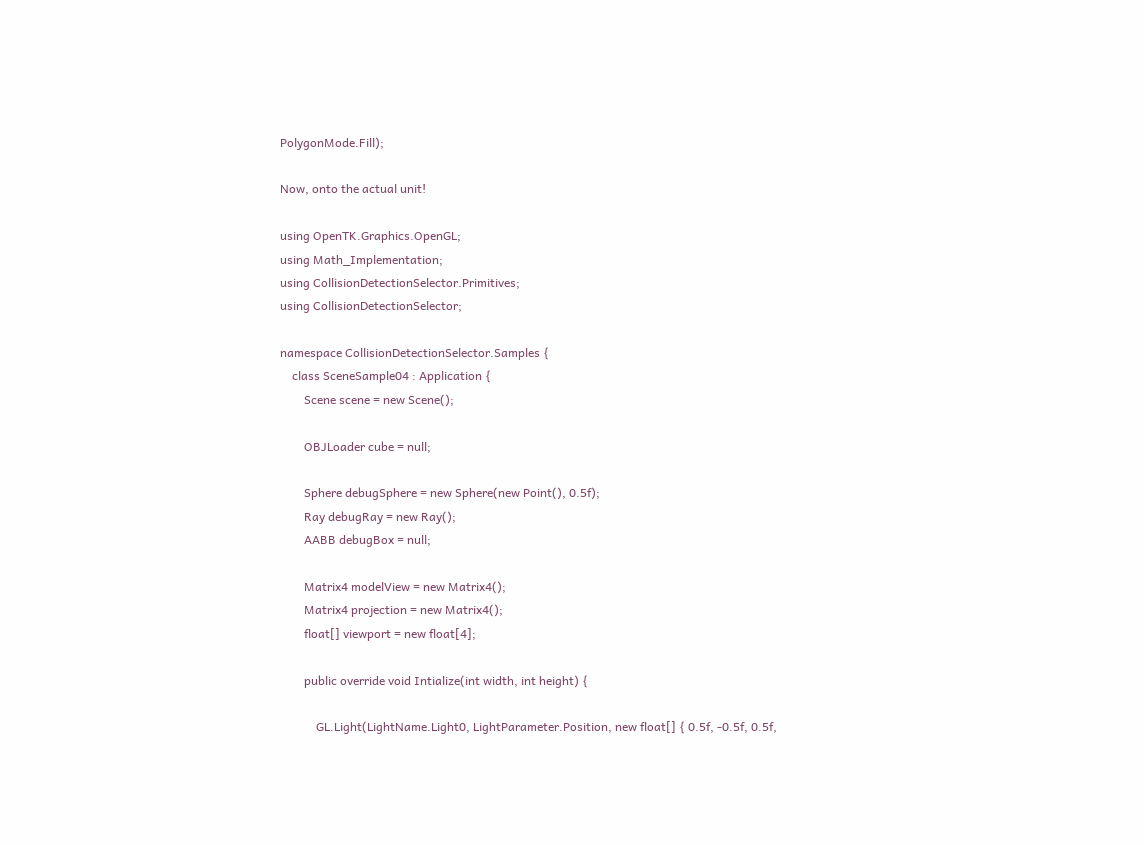PolygonMode.Fill);

Now, onto the actual unit!

using OpenTK.Graphics.OpenGL;
using Math_Implementation;
using CollisionDetectionSelector.Primitives;
using CollisionDetectionSelector;

namespace CollisionDetectionSelector.Samples {
    class SceneSample04 : Application {
        Scene scene = new Scene();

        OBJLoader cube = null;

        Sphere debugSphere = new Sphere(new Point(), 0.5f);
        Ray debugRay = new Ray();
        AABB debugBox = null;

        Matrix4 modelView = new Matrix4();
        Matrix4 projection = new Matrix4();
        float[] viewport = new float[4];

        public override void Intialize(int width, int height) {

            GL.Light(LightName.Light0, LightParameter.Position, new float[] { 0.5f, -0.5f, 0.5f,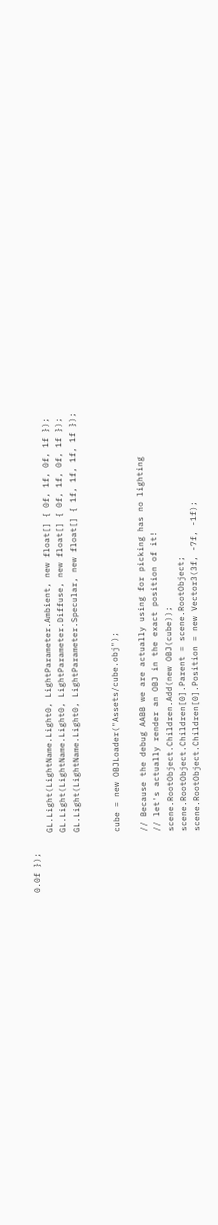0.0f });
            GL.Light(LightName.Light0, LightParameter.Ambient, new float[] { 0f, 1f, 0f, 1f });
            GL.Light(LightName.Light0, LightParameter.Diffuse, new float[] { 0f, 1f, 0f, 1f });
            GL.Light(LightName.Light0, LightParameter.Specular, new float[] { 1f, 1f, 1f, 1f });


            cube = new OBJLoader("Assets/cube.obj");

            // Because the debug AABB we are actually using for picking has no lighting
            // let's actually render an OBJ in the exact position of it!
            scene.RootObject.Children.Add(new OBJ(cube));
            scene.RootObject.Children[0].Parent = scene.RootObject;
            scene.RootObject.Children[0].Position = new Vector3(3f, -7f, -1f);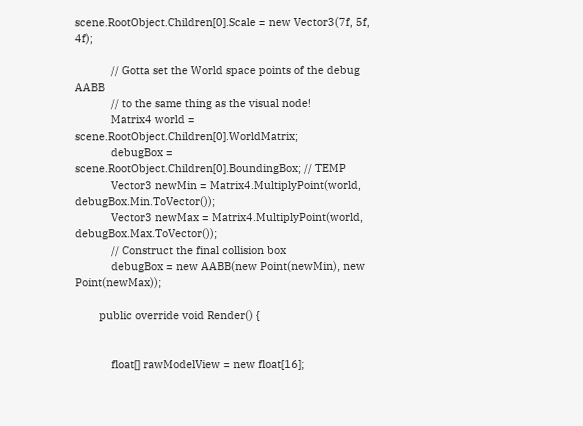scene.RootObject.Children[0].Scale = new Vector3(7f, 5f, 4f);

            // Gotta set the World space points of the debug AABB
            // to the same thing as the visual node!
            Matrix4 world = scene.RootObject.Children[0].WorldMatrix;
            debugBox = scene.RootObject.Children[0].BoundingBox; // TEMP
            Vector3 newMin = Matrix4.MultiplyPoint(world, debugBox.Min.ToVector());
            Vector3 newMax = Matrix4.MultiplyPoint(world, debugBox.Max.ToVector());
            // Construct the final collision box
            debugBox = new AABB(new Point(newMin), new Point(newMax));

        public override void Render() {


            float[] rawModelView = new float[16];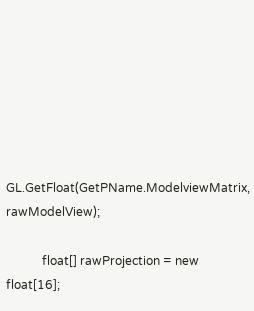GL.GetFloat(GetPName.ModelviewMatrix, rawModelView);

            float[] rawProjection = new float[16];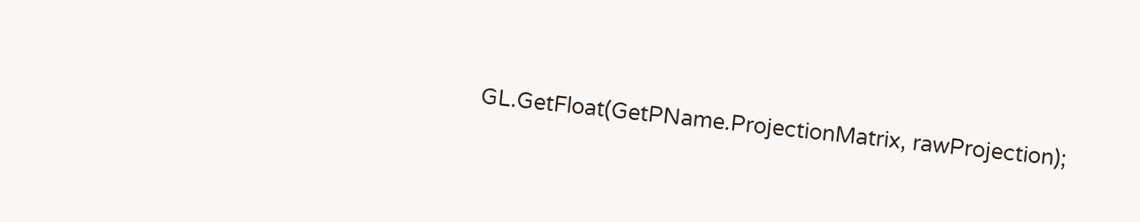GL.GetFloat(GetPName.ProjectionMatrix, rawProjection);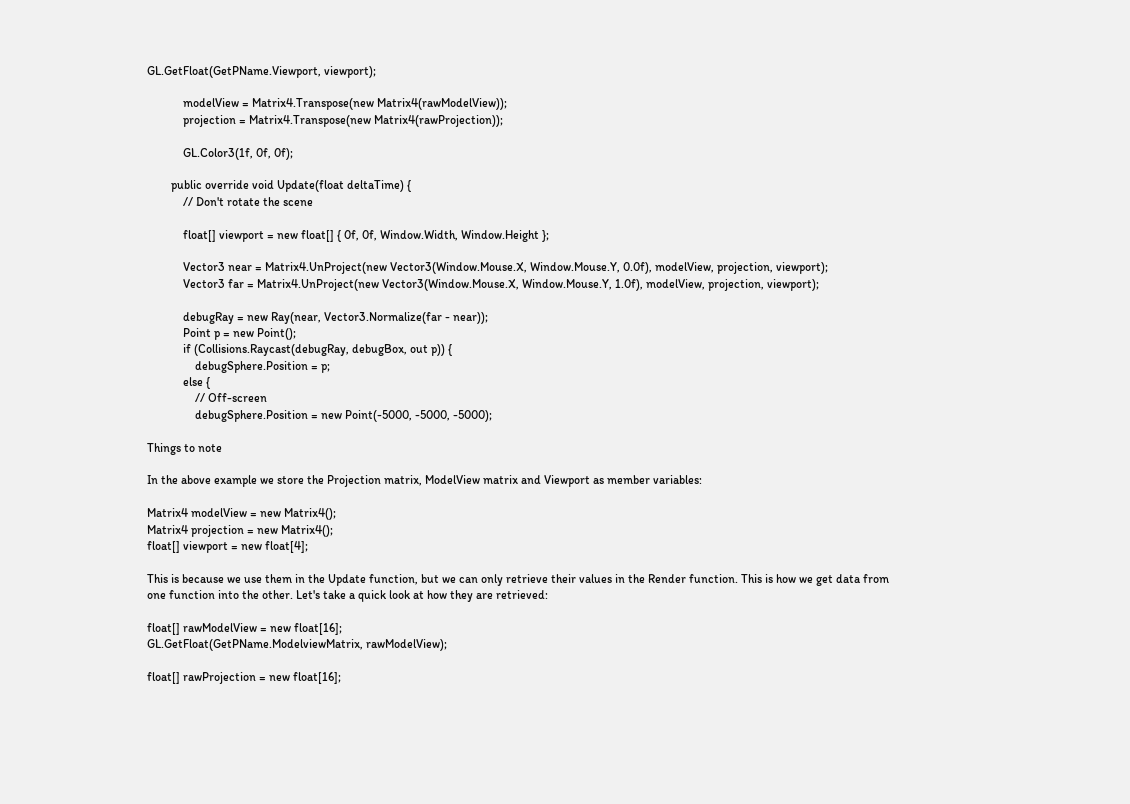GL.GetFloat(GetPName.Viewport, viewport);

            modelView = Matrix4.Transpose(new Matrix4(rawModelView));
            projection = Matrix4.Transpose(new Matrix4(rawProjection));

            GL.Color3(1f, 0f, 0f);

        public override void Update(float deltaTime) {
            // Don't rotate the scene

            float[] viewport = new float[] { 0f, 0f, Window.Width, Window.Height };

            Vector3 near = Matrix4.UnProject(new Vector3(Window.Mouse.X, Window.Mouse.Y, 0.0f), modelView, projection, viewport);
            Vector3 far = Matrix4.UnProject(new Vector3(Window.Mouse.X, Window.Mouse.Y, 1.0f), modelView, projection, viewport);

            debugRay = new Ray(near, Vector3.Normalize(far - near));
            Point p = new Point();
            if (Collisions.Raycast(debugRay, debugBox, out p)) {
                debugSphere.Position = p;
            else {
                // Off-screen
                debugSphere.Position = new Point(-5000, -5000, -5000);

Things to note

In the above example we store the Projection matrix, ModelView matrix and Viewport as member variables:

Matrix4 modelView = new Matrix4();
Matrix4 projection = new Matrix4();
float[] viewport = new float[4];

This is because we use them in the Update function, but we can only retrieve their values in the Render function. This is how we get data from one function into the other. Let's take a quick look at how they are retrieved:

float[] rawModelView = new float[16];
GL.GetFloat(GetPName.ModelviewMatrix, rawModelView);

float[] rawProjection = new float[16];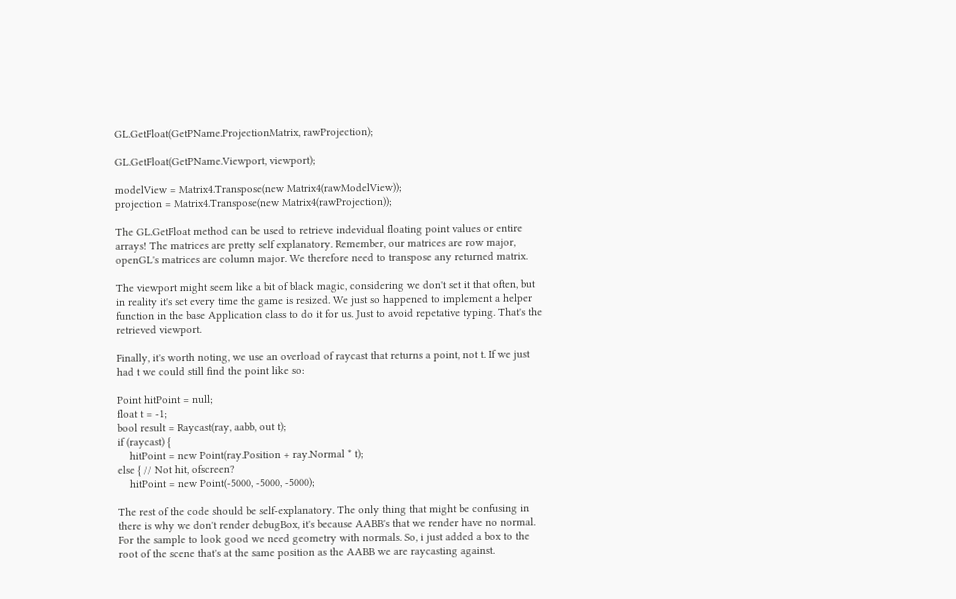GL.GetFloat(GetPName.ProjectionMatrix, rawProjection);

GL.GetFloat(GetPName.Viewport, viewport);

modelView = Matrix4.Transpose(new Matrix4(rawModelView));
projection = Matrix4.Transpose(new Matrix4(rawProjection));

The GL.GetFloat method can be used to retrieve indevidual floating point values or entire arrays! The matrices are pretty self explanatory. Remember, our matrices are row major, openGL's matrices are column major. We therefore need to transpose any returned matrix.

The viewport might seem like a bit of black magic, considering we don't set it that often, but in reality it's set every time the game is resized. We just so happened to implement a helper function in the base Application class to do it for us. Just to avoid repetative typing. That's the retrieved viewport.

Finally, it's worth noting, we use an overload of raycast that returns a point, not t. If we just had t we could still find the point like so:

Point hitPoint = null;
float t = -1;
bool result = Raycast(ray, aabb, out t);
if (raycast) {
    hitPoint = new Point(ray.Position + ray.Normal * t);
else { // Not hit, ofscreen?
    hitPoint = new Point(-5000, -5000, -5000);

The rest of the code should be self-explanatory. The only thing that might be confusing in there is why we don't render debugBox, it's because AABB's that we render have no normal. For the sample to look good we need geometry with normals. So, i just added a box to the root of the scene that's at the same position as the AABB we are raycasting against.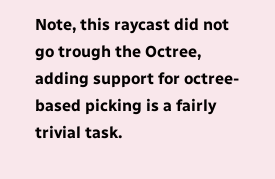Note, this raycast did not go trough the Octree, adding support for octree-based picking is a fairly trivial task.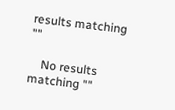results matching ""

    No results matching ""